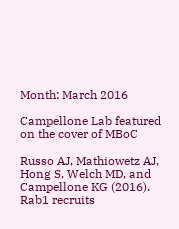Month: March 2016

Campellone Lab featured on the cover of MBoC

Russo AJ, Mathiowetz AJ, Hong S, Welch MD, and Campellone KG (2016).  Rab1 recruits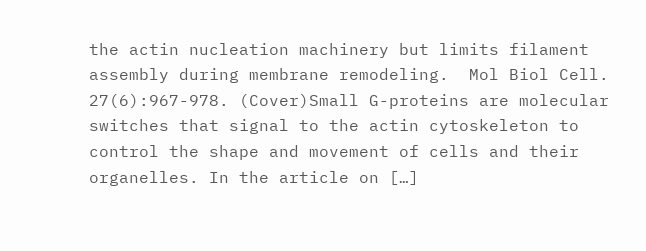the actin nucleation machinery but limits filament assembly during membrane remodeling.  Mol Biol Cell. 27(6):967-978. (Cover)Small G-proteins are molecular switches that signal to the actin cytoskeleton to control the shape and movement of cells and their organelles. In the article on […]